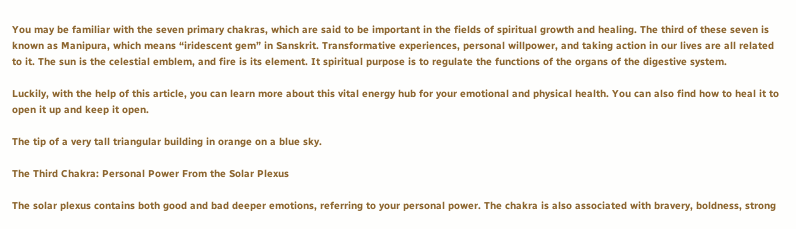You may be familiar with the seven primary chakras, which are said to be important in the fields of spiritual growth and healing. The third of these seven is known as Manipura, which means “iridescent gem” in Sanskrit. Transformative experiences, personal willpower, and taking action in our lives are all related to it. The sun is the celestial emblem, and fire is its element. It spiritual purpose is to regulate the functions of the organs of the digestive system.

Luckily, with the help of this article, you can learn more about this vital energy hub for your emotional and physical health. You can also find how to heal it to open it up and keep it open.

The tip of a very tall triangular building in orange on a blue sky.

The Third Chakra: Personal Power From the Solar Plexus

The solar plexus contains both good and bad deeper emotions, referring to your personal power. The chakra is also associated with bravery, boldness, strong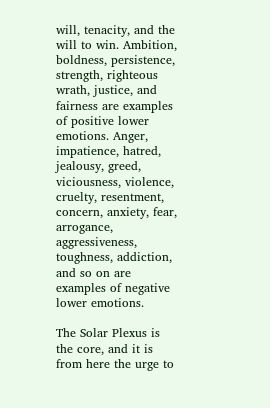will, tenacity, and the will to win. Ambition, boldness, persistence, strength, righteous wrath, justice, and fairness are examples of positive lower emotions. Anger, impatience, hatred, jealousy, greed, viciousness, violence, cruelty, resentment, concern, anxiety, fear, arrogance, aggressiveness, toughness, addiction, and so on are examples of negative lower emotions.

The Solar Plexus is the core, and it is from here the urge to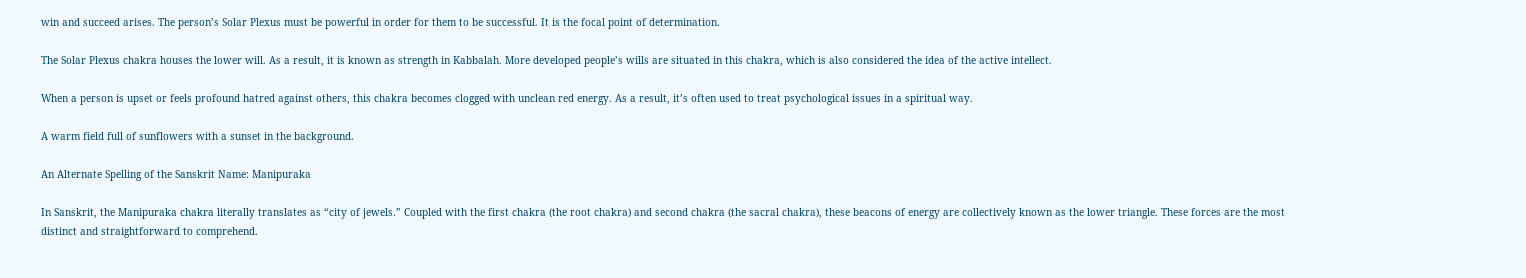win and succeed arises. The person’s Solar Plexus must be powerful in order for them to be successful. It is the focal point of determination.

The Solar Plexus chakra houses the lower will. As a result, it is known as strength in Kabbalah. More developed people’s wills are situated in this chakra, which is also considered the idea of the active intellect.

When a person is upset or feels profound hatred against others, this chakra becomes clogged with unclean red energy. As a result, it’s often used to treat psychological issues in a spiritual way.

A warm field full of sunflowers with a sunset in the background.

An Alternate Spelling of the Sanskrit Name: Manipuraka

In Sanskrit, the Manipuraka chakra literally translates as “city of jewels.” Coupled with the first chakra (the root chakra) and second chakra (the sacral chakra), these beacons of energy are collectively known as the lower triangle. These forces are the most distinct and straightforward to comprehend.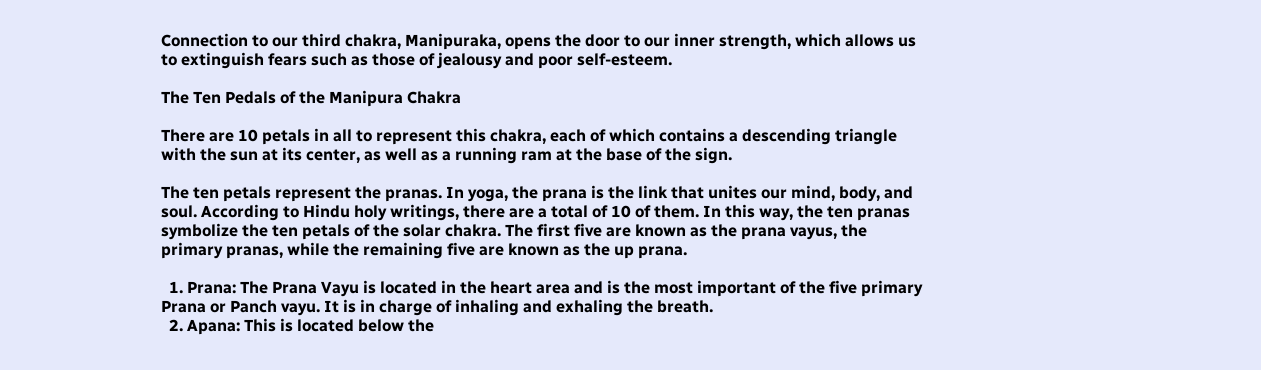Connection to our third chakra, Manipuraka, opens the door to our inner strength, which allows us to extinguish fears such as those of jealousy and poor self-esteem.

The Ten Pedals of the Manipura Chakra

There are 10 petals in all to represent this chakra, each of which contains a descending triangle with the sun at its center, as well as a running ram at the base of the sign.

The ten petals represent the pranas. In yoga, the prana is the link that unites our mind, body, and soul. According to Hindu holy writings, there are a total of 10 of them. In this way, the ten pranas symbolize the ten petals of the solar chakra. The first five are known as the prana vayus, the primary pranas, while the remaining five are known as the up prana.

  1. Prana: The Prana Vayu is located in the heart area and is the most important of the five primary Prana or Panch vayu. It is in charge of inhaling and exhaling the breath.
  2. Apana: This is located below the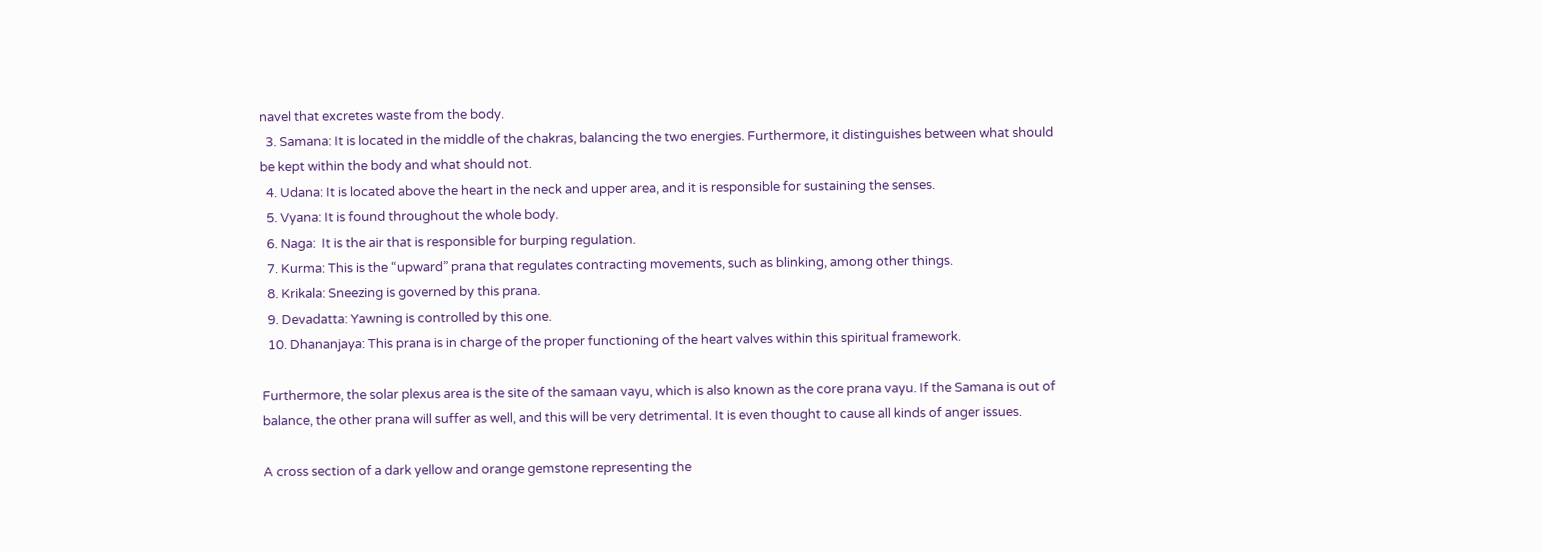navel that excretes waste from the body.
  3. Samana: It is located in the middle of the chakras, balancing the two energies. Furthermore, it distinguishes between what should be kept within the body and what should not.
  4. Udana: It is located above the heart in the neck and upper area, and it is responsible for sustaining the senses.
  5. Vyana: It is found throughout the whole body.
  6. Naga:  It is the air that is responsible for burping regulation.
  7. Kurma: This is the “upward” prana that regulates contracting movements, such as blinking, among other things.
  8. Krikala: Sneezing is governed by this prana.
  9. Devadatta: Yawning is controlled by this one.
  10. Dhananjaya: This prana is in charge of the proper functioning of the heart valves within this spiritual framework.

Furthermore, the solar plexus area is the site of the samaan vayu, which is also known as the core prana vayu. If the Samana is out of balance, the other prana will suffer as well, and this will be very detrimental. It is even thought to cause all kinds of anger issues.

A cross section of a dark yellow and orange gemstone representing the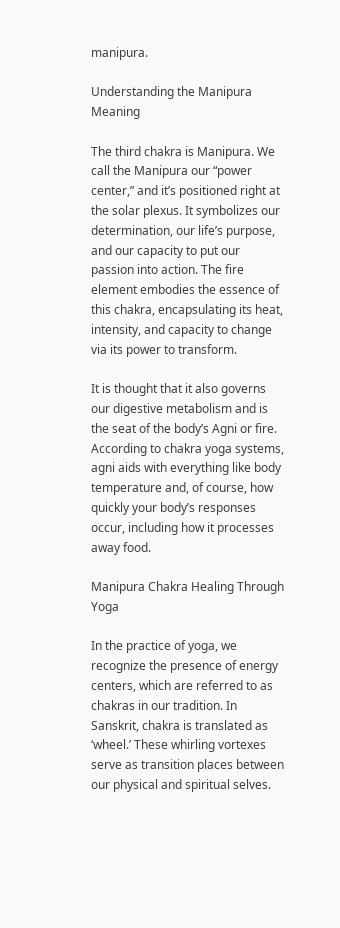manipura.

Understanding the Manipura Meaning

The third chakra is Manipura. We call the Manipura our “power center,” and it’s positioned right at the solar plexus. It symbolizes our determination, our life’s purpose, and our capacity to put our passion into action. The fire element embodies the essence of this chakra, encapsulating its heat, intensity, and capacity to change via its power to transform.

It is thought that it also governs our digestive metabolism and is the seat of the body’s Agni or fire. According to chakra yoga systems, agni aids with everything like body temperature and, of course, how quickly your body’s responses occur, including how it processes away food.

Manipura Chakra Healing Through Yoga

In the practice of yoga, we recognize the presence of energy centers, which are referred to as chakras in our tradition. In Sanskrit, chakra is translated as ‘wheel.’ These whirling vortexes serve as transition places between our physical and spiritual selves.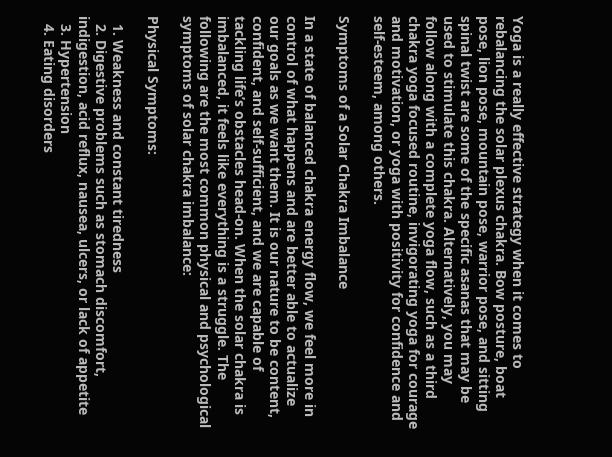Yoga is a really effective strategy when it comes to rebalancing the solar plexus chakra. Bow posture, boat pose, lion pose, mountain pose, warrior pose, and sitting spinal twist are some of the specific asanas that may be used to stimulate this chakra. Alternatively, you may follow along with a complete yoga flow, such as a third chakra yoga focused routine, invigorating yoga for courage and motivation, or yoga with positivity for confidence and self-esteem, among others.

Symptoms of a Solar Chakra Imbalance

In a state of balanced chakra energy flow, we feel more in control of what happens and are better able to actualize our goals as we want them. It is our nature to be content, confident, and self-sufficient, and we are capable of tackling life’s obstacles head-on. When the solar chakra is imbalanced, it feels like everything is a struggle. The following are the most common physical and psychological symptoms of solar chakra imbalance:

Physical Symptoms:

  1. Weakness and constant tiredness
  2. Digestive problems such as stomach discomfort, indigestion, acid reflux, nausea, ulcers, or lack of appetite
  3. Hypertension
  4. Eating disorders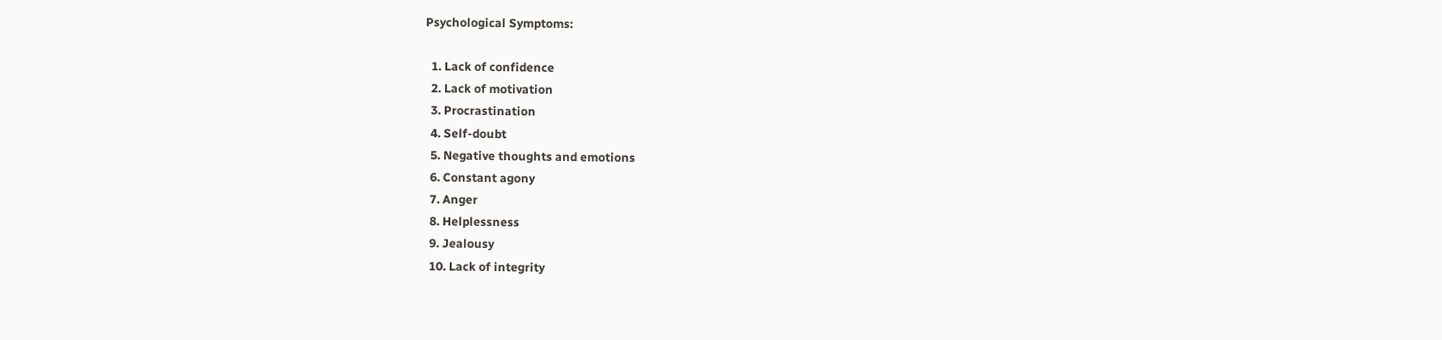Psychological Symptoms:

  1. Lack of confidence
  2. Lack of motivation
  3. Procrastination
  4. Self-doubt
  5. Negative thoughts and emotions
  6. Constant agony
  7. Anger
  8. Helplessness
  9. Jealousy
  10. Lack of integrity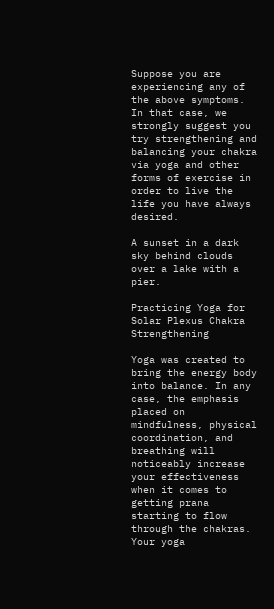Suppose you are experiencing any of the above symptoms. In that case, we strongly suggest you try strengthening and balancing your chakra via yoga and other forms of exercise in order to live the life you have always desired.

A sunset in a dark sky behind clouds over a lake with a pier.

Practicing Yoga for Solar Plexus Chakra Strengthening

Yoga was created to bring the energy body into balance. In any case, the emphasis placed on mindfulness, physical coordination, and breathing will noticeably increase your effectiveness when it comes to getting prana starting to flow through the chakras. Your yoga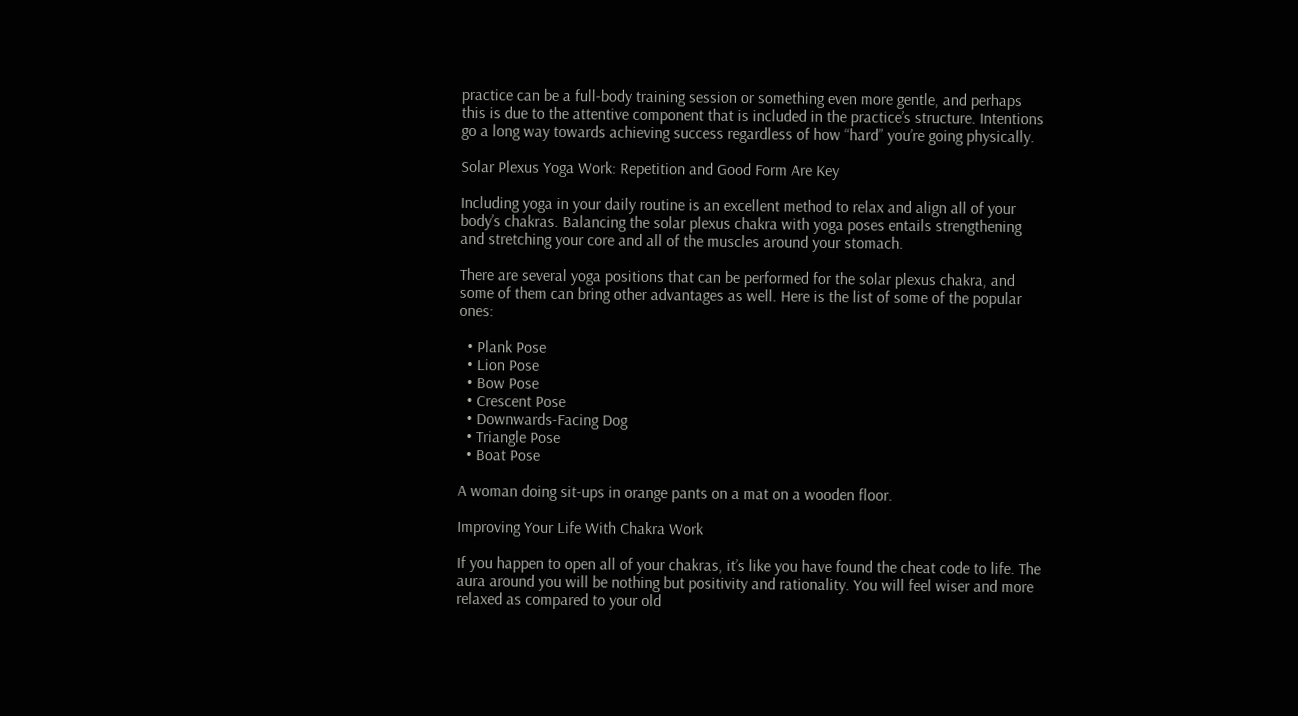practice can be a full-body training session or something even more gentle, and perhaps this is due to the attentive component that is included in the practice’s structure. Intentions go a long way towards achieving success regardless of how “hard” you’re going physically.

Solar Plexus Yoga Work: Repetition and Good Form Are Key

Including yoga in your daily routine is an excellent method to relax and align all of your body’s chakras. Balancing the solar plexus chakra with yoga poses entails strengthening and stretching your core and all of the muscles around your stomach.

There are several yoga positions that can be performed for the solar plexus chakra, and some of them can bring other advantages as well. Here is the list of some of the popular ones:

  • Plank Pose
  • Lion Pose
  • Bow Pose
  • Crescent Pose
  • Downwards-Facing Dog
  • Triangle Pose
  • Boat Pose

A woman doing sit-ups in orange pants on a mat on a wooden floor.

Improving Your Life With Chakra Work

If you happen to open all of your chakras, it’s like you have found the cheat code to life. The aura around you will be nothing but positivity and rationality. You will feel wiser and more relaxed as compared to your old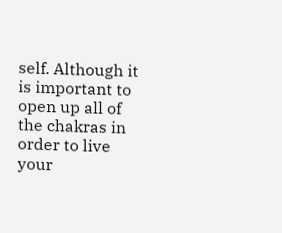self. Although it is important to open up all of the chakras in order to live your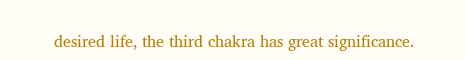desired life, the third chakra has great significance.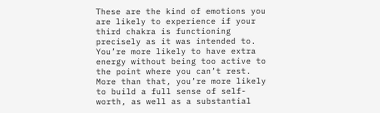These are the kind of emotions you are likely to experience if your third chakra is functioning precisely as it was intended to. You’re more likely to have extra energy without being too active to the point where you can’t rest. More than that, you’re more likely to build a full sense of self-worth, as well as a substantial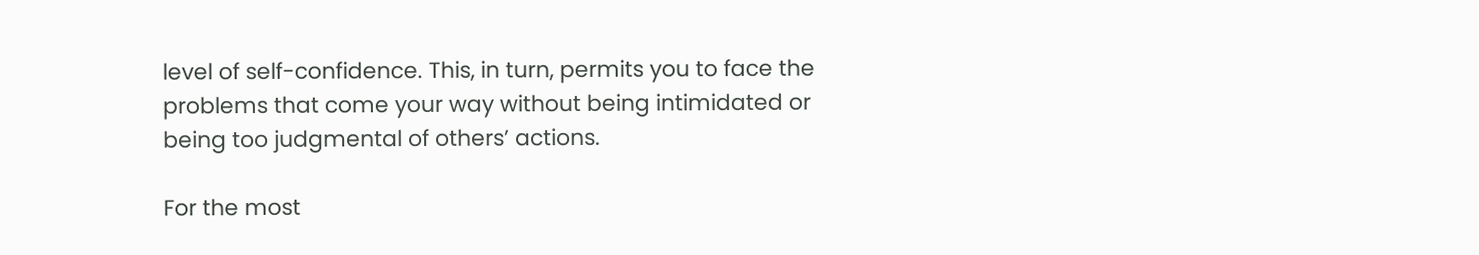level of self-confidence. This, in turn, permits you to face the problems that come your way without being intimidated or being too judgmental of others’ actions.

For the most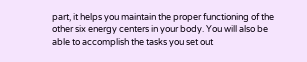part, it helps you maintain the proper functioning of the other six energy centers in your body. You will also be able to accomplish the tasks you set out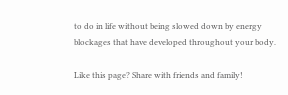to do in life without being slowed down by energy blockages that have developed throughout your body.

Like this page? Share with friends and family!